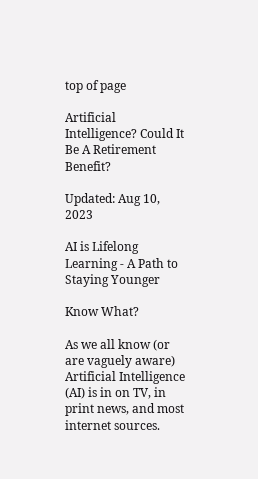top of page

Artificial Intelligence? Could It Be A Retirement Benefit?

Updated: Aug 10, 2023

AI is Lifelong Learning - A Path to Staying Younger

Know What?

As we all know (or are vaguely aware) Artificial Intelligence (AI) is in on TV, in print news, and most internet sources.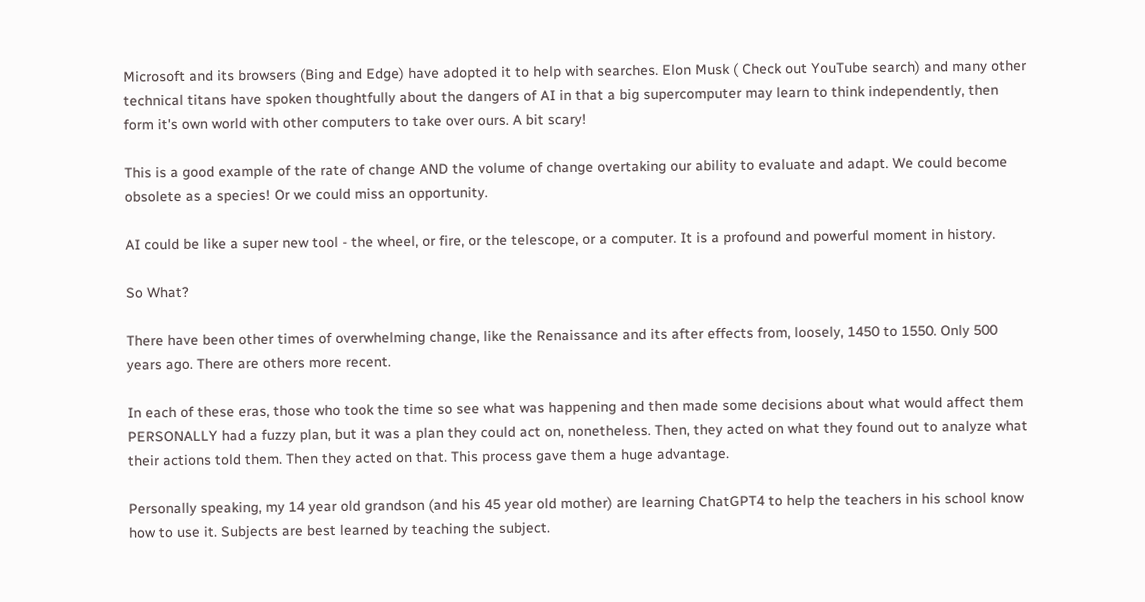Microsoft and its browsers (Bing and Edge) have adopted it to help with searches. Elon Musk ( Check out YouTube search) and many other technical titans have spoken thoughtfully about the dangers of AI in that a big supercomputer may learn to think independently, then form it's own world with other computers to take over ours. A bit scary!

This is a good example of the rate of change AND the volume of change overtaking our ability to evaluate and adapt. We could become obsolete as a species! Or we could miss an opportunity.

AI could be like a super new tool - the wheel, or fire, or the telescope, or a computer. It is a profound and powerful moment in history.

So What?

There have been other times of overwhelming change, like the Renaissance and its after effects from, loosely, 1450 to 1550. Only 500 years ago. There are others more recent.

In each of these eras, those who took the time so see what was happening and then made some decisions about what would affect them PERSONALLY had a fuzzy plan, but it was a plan they could act on, nonetheless. Then, they acted on what they found out to analyze what their actions told them. Then they acted on that. This process gave them a huge advantage.

Personally speaking, my 14 year old grandson (and his 45 year old mother) are learning ChatGPT4 to help the teachers in his school know how to use it. Subjects are best learned by teaching the subject.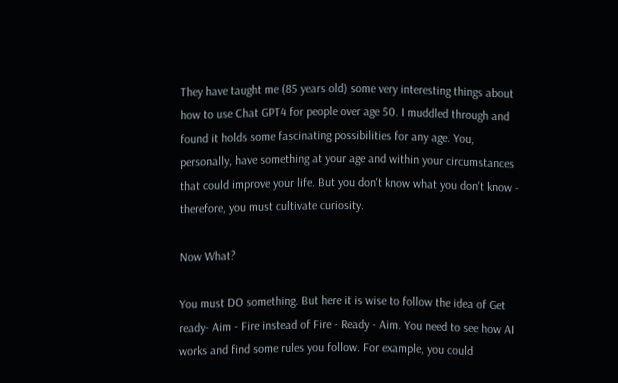They have taught me (85 years old) some very interesting things about how to use Chat GPT4 for people over age 50. I muddled through and found it holds some fascinating possibilities for any age. You, personally, have something at your age and within your circumstances that could improve your life. But you don't know what you don't know - therefore, you must cultivate curiosity.

Now What?

You must DO something. But here it is wise to follow the idea of Get ready- Aim - Fire instead of Fire - Ready - Aim. You need to see how AI works and find some rules you follow. For example, you could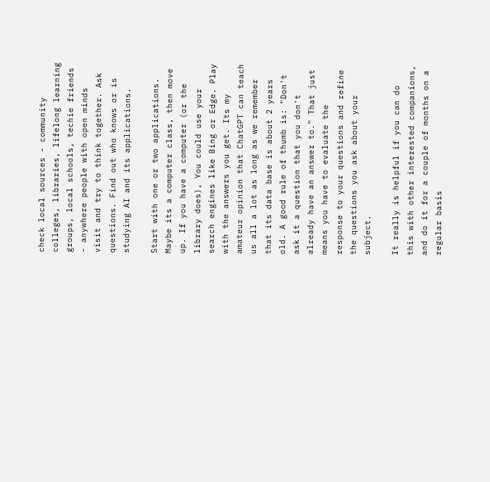check local sources - community colleges, libraries, lifelong learning groups, local schools, techie friends - anywhere people with open minds visit and try to think together. Ask questions. Find out who knows or is studying AI and its applications.

Start with one or two applications. Maybe its a computer class, then move up. If you have a computer (or the library does), You could use your search engines like Bing or Edge. Play with the answers you get. Its my amateur opinion that ChatGPT can teach us all a lot as long as we remember that its data base is about 2 years old. A good rule of thumb is: "Don't ask it a question that you don't already have an answer to." That just means you have to evaluate the response to your questions and refine the questions you ask about your subject.

It really is helpful if you can do this with other interested companions, and do it for a couple of months on a regular basis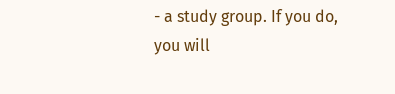- a study group. If you do, you will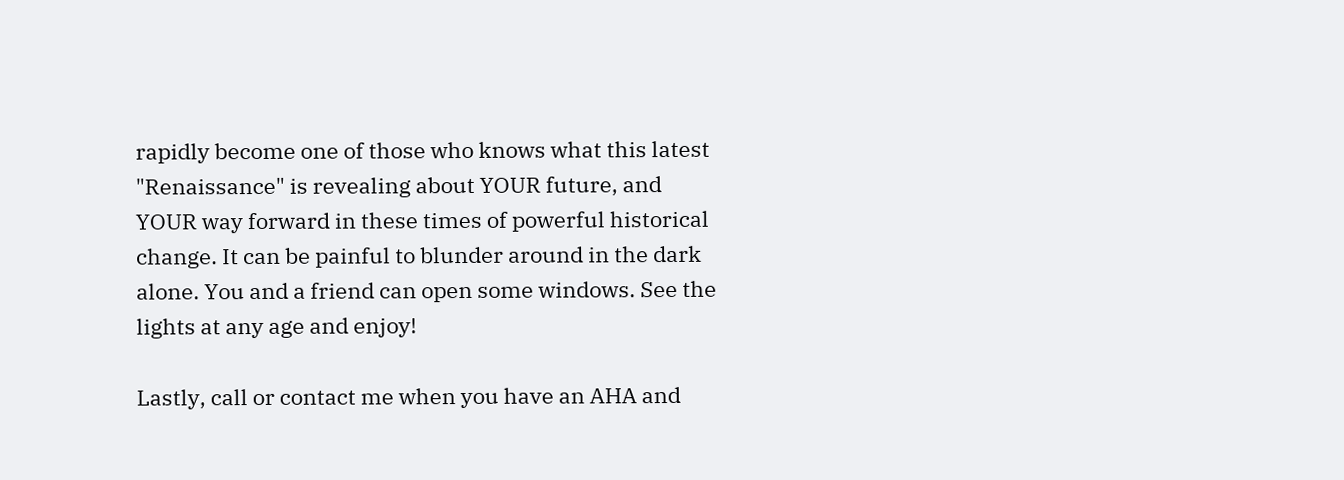rapidly become one of those who knows what this latest "Renaissance" is revealing about YOUR future, and YOUR way forward in these times of powerful historical change. It can be painful to blunder around in the dark alone. You and a friend can open some windows. See the lights at any age and enjoy!

Lastly, call or contact me when you have an AHA and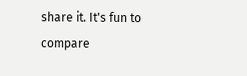share it. It's fun to compare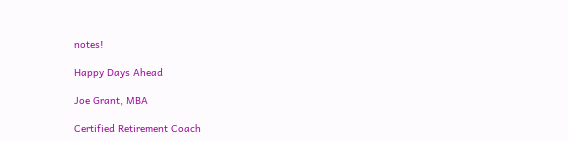notes!

Happy Days Ahead

Joe Grant, MBA

Certified Retirement Coach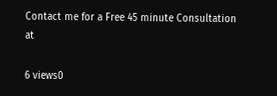Contact me for a Free 45 minute Consultation at

6 views0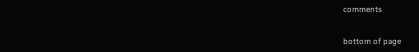comments


bottom of page